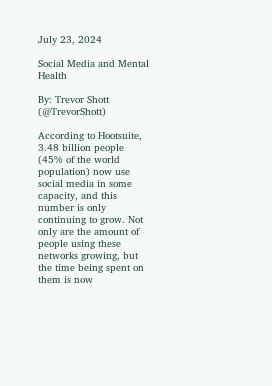July 23, 2024

Social Media and Mental Health

By: Trevor Shott (@TrevorShott)

According to Hootsuite, 3.48 billion people (45% of the world population) now use social media in some capacity, and this number is only continuing to grow. Not only are the amount of people using these networks growing, but the time being spent on them is now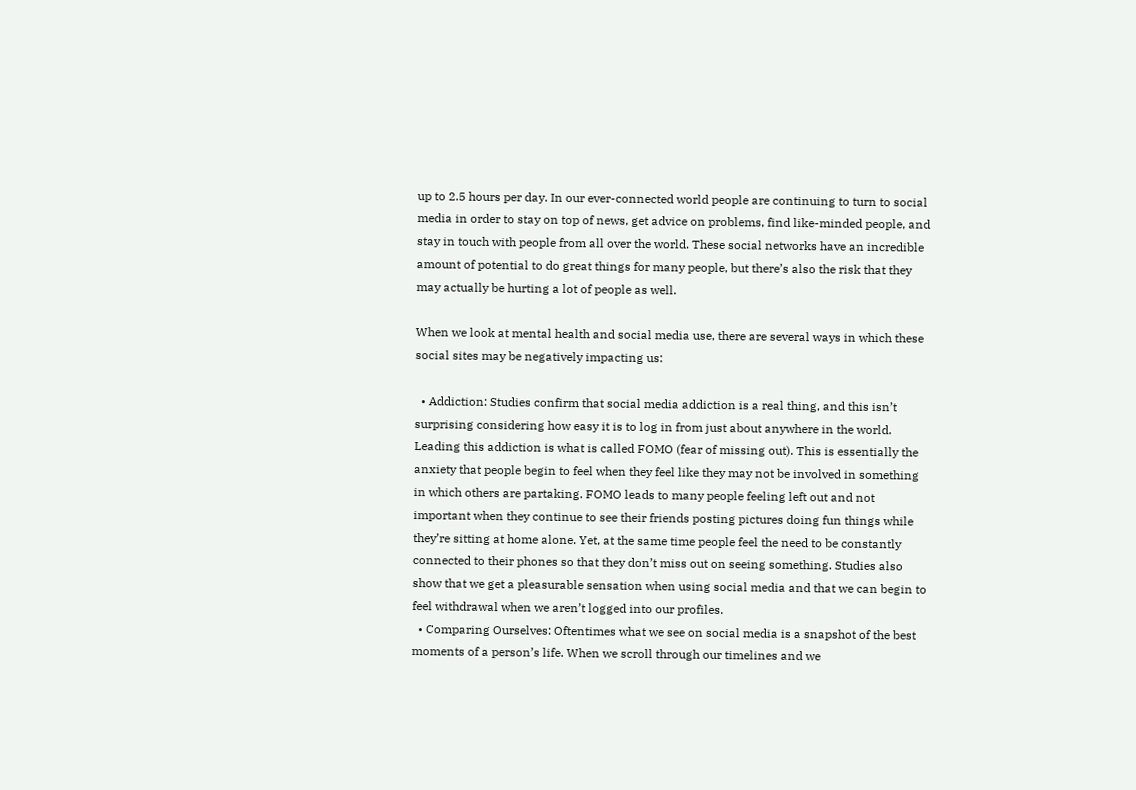up to 2.5 hours per day. In our ever-connected world people are continuing to turn to social media in order to stay on top of news, get advice on problems, find like-minded people, and stay in touch with people from all over the world. These social networks have an incredible amount of potential to do great things for many people, but there’s also the risk that they may actually be hurting a lot of people as well.

When we look at mental health and social media use, there are several ways in which these social sites may be negatively impacting us:

  • Addiction: Studies confirm that social media addiction is a real thing, and this isn’t surprising considering how easy it is to log in from just about anywhere in the world. Leading this addiction is what is called FOMO (fear of missing out). This is essentially the anxiety that people begin to feel when they feel like they may not be involved in something in which others are partaking. FOMO leads to many people feeling left out and not important when they continue to see their friends posting pictures doing fun things while they’re sitting at home alone. Yet, at the same time people feel the need to be constantly connected to their phones so that they don’t miss out on seeing something. Studies also show that we get a pleasurable sensation when using social media and that we can begin to feel withdrawal when we aren’t logged into our profiles.
  • Comparing Ourselves: Oftentimes what we see on social media is a snapshot of the best moments of a person’s life. When we scroll through our timelines and we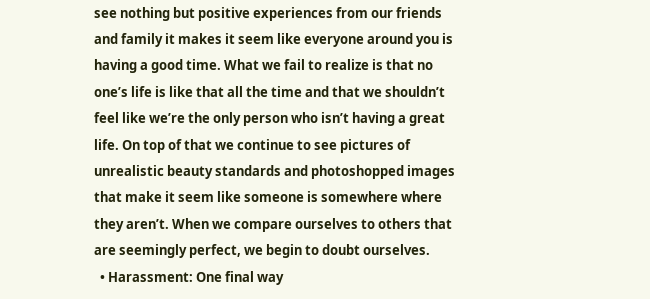see nothing but positive experiences from our friends and family it makes it seem like everyone around you is having a good time. What we fail to realize is that no one’s life is like that all the time and that we shouldn’t feel like we’re the only person who isn’t having a great life. On top of that we continue to see pictures of unrealistic beauty standards and photoshopped images that make it seem like someone is somewhere where they aren’t. When we compare ourselves to others that are seemingly perfect, we begin to doubt ourselves.
  • Harassment: One final way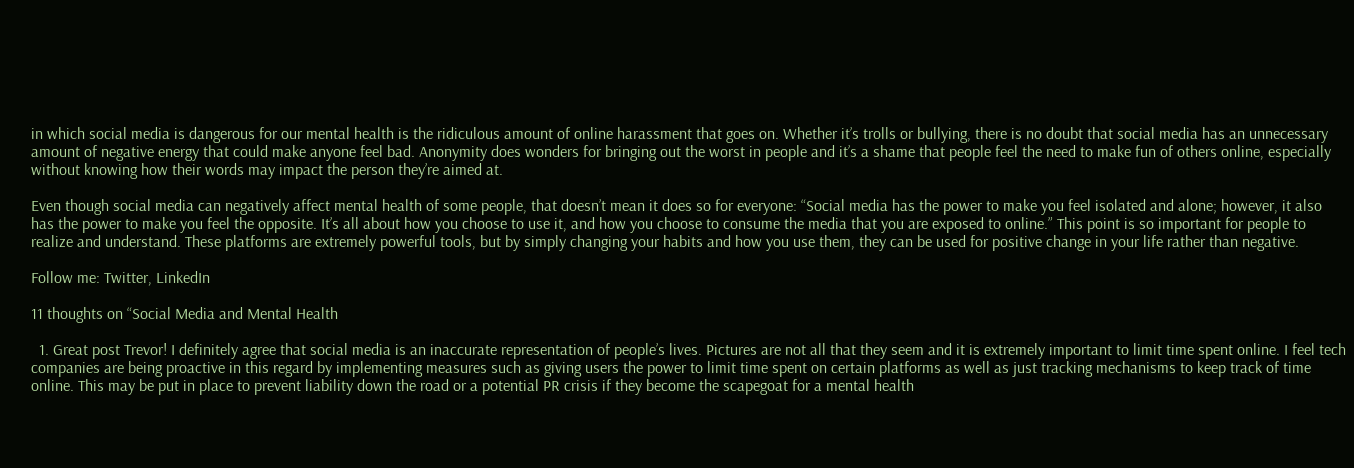in which social media is dangerous for our mental health is the ridiculous amount of online harassment that goes on. Whether it’s trolls or bullying, there is no doubt that social media has an unnecessary amount of negative energy that could make anyone feel bad. Anonymity does wonders for bringing out the worst in people and it’s a shame that people feel the need to make fun of others online, especially without knowing how their words may impact the person they’re aimed at.

Even though social media can negatively affect mental health of some people, that doesn’t mean it does so for everyone: “Social media has the power to make you feel isolated and alone; however, it also has the power to make you feel the opposite. It’s all about how you choose to use it, and how you choose to consume the media that you are exposed to online.” This point is so important for people to realize and understand. These platforms are extremely powerful tools, but by simply changing your habits and how you use them, they can be used for positive change in your life rather than negative.

Follow me: Twitter, LinkedIn

11 thoughts on “Social Media and Mental Health

  1. Great post Trevor! I definitely agree that social media is an inaccurate representation of people’s lives. Pictures are not all that they seem and it is extremely important to limit time spent online. I feel tech companies are being proactive in this regard by implementing measures such as giving users the power to limit time spent on certain platforms as well as just tracking mechanisms to keep track of time online. This may be put in place to prevent liability down the road or a potential PR crisis if they become the scapegoat for a mental health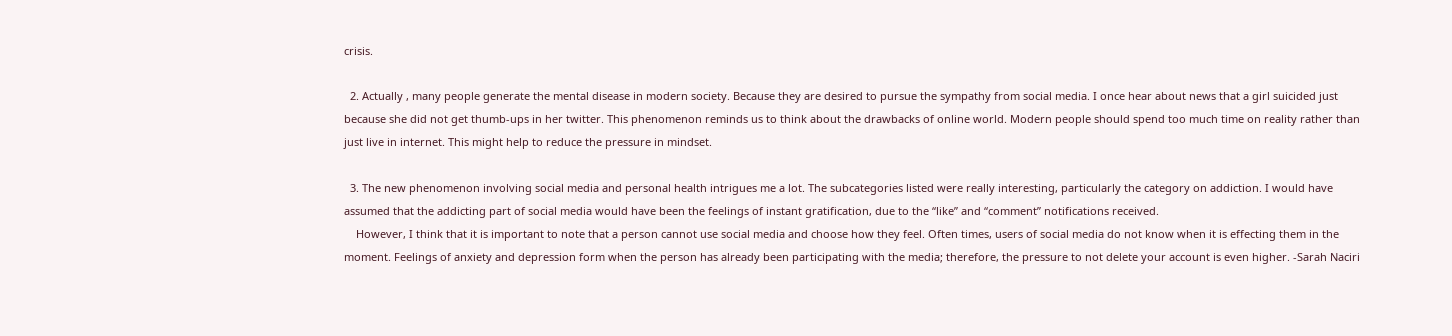crisis.

  2. Actually , many people generate the mental disease in modern society. Because they are desired to pursue the sympathy from social media. I once hear about news that a girl suicided just because she did not get thumb-ups in her twitter. This phenomenon reminds us to think about the drawbacks of online world. Modern people should spend too much time on reality rather than just live in internet. This might help to reduce the pressure in mindset.

  3. The new phenomenon involving social media and personal health intrigues me a lot. The subcategories listed were really interesting, particularly the category on addiction. I would have assumed that the addicting part of social media would have been the feelings of instant gratification, due to the “like” and “comment” notifications received.
    However, I think that it is important to note that a person cannot use social media and choose how they feel. Often times, users of social media do not know when it is effecting them in the moment. Feelings of anxiety and depression form when the person has already been participating with the media; therefore, the pressure to not delete your account is even higher. -Sarah Naciri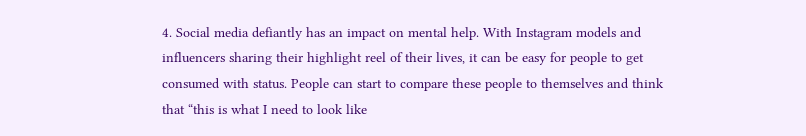4. Social media defiantly has an impact on mental help. With Instagram models and influencers sharing their highlight reel of their lives, it can be easy for people to get consumed with status. People can start to compare these people to themselves and think that “this is what I need to look like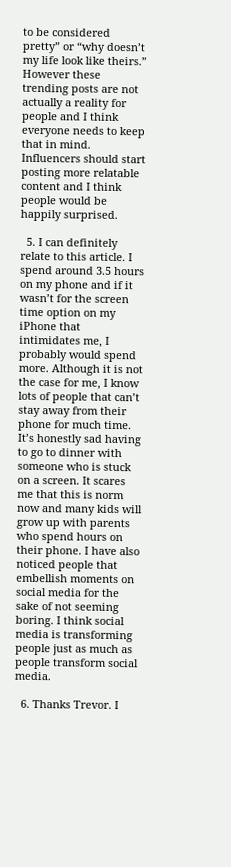to be considered pretty” or “why doesn’t my life look like theirs.” However these trending posts are not actually a reality for people and I think everyone needs to keep that in mind. Influencers should start posting more relatable content and I think people would be happily surprised.

  5. I can definitely relate to this article. I spend around 3.5 hours on my phone and if it wasn’t for the screen time option on my iPhone that intimidates me, I probably would spend more. Although it is not the case for me, I know lots of people that can’t stay away from their phone for much time. It’s honestly sad having to go to dinner with someone who is stuck on a screen. It scares me that this is norm now and many kids will grow up with parents who spend hours on their phone. I have also noticed people that embellish moments on social media for the sake of not seeming boring. I think social media is transforming people just as much as people transform social media.

  6. Thanks Trevor. I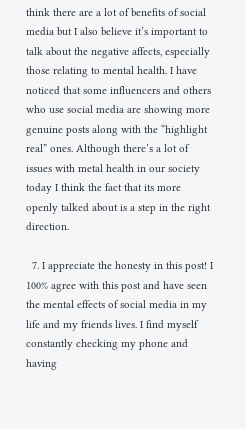think there are a lot of benefits of social media but I also believe it’s important to talk about the negative affects, especially those relating to mental health. I have noticed that some influencers and others who use social media are showing more genuine posts along with the “highlight real” ones. Although there’s a lot of issues with metal health in our society today I think the fact that its more openly talked about is a step in the right direction.

  7. I appreciate the honesty in this post! I 100% agree with this post and have seen the mental effects of social media in my life and my friends lives. I find myself constantly checking my phone and having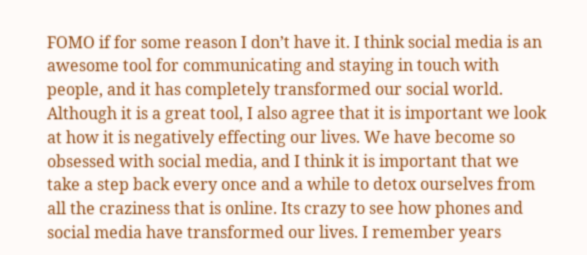FOMO if for some reason I don’t have it. I think social media is an awesome tool for communicating and staying in touch with people, and it has completely transformed our social world. Although it is a great tool, I also agree that it is important we look at how it is negatively effecting our lives. We have become so obsessed with social media, and I think it is important that we take a step back every once and a while to detox ourselves from all the craziness that is online. Its crazy to see how phones and social media have transformed our lives. I remember years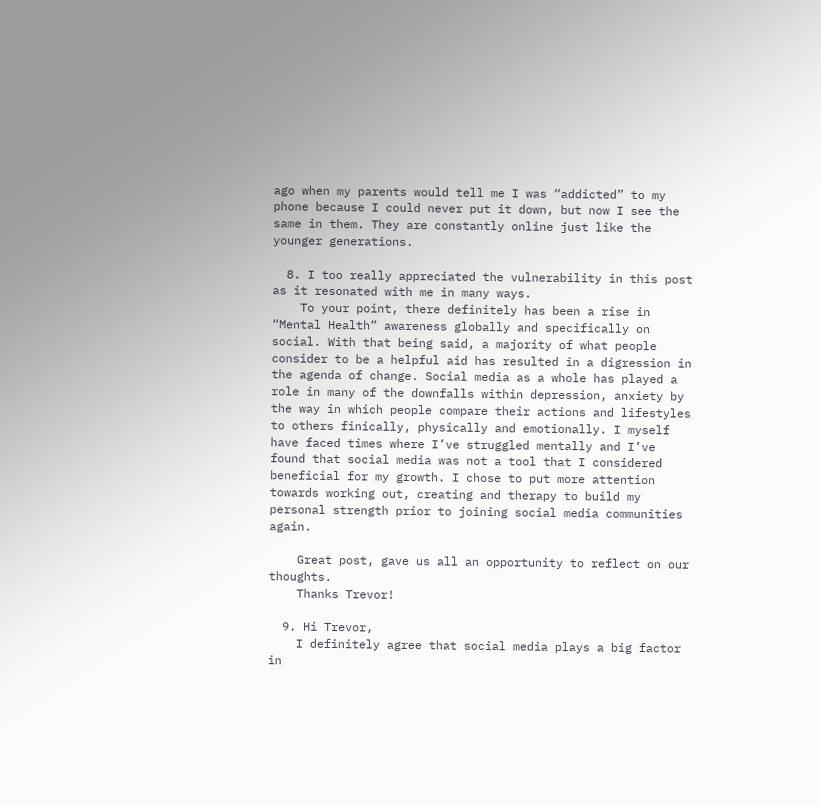ago when my parents would tell me I was “addicted” to my phone because I could never put it down, but now I see the same in them. They are constantly online just like the younger generations.

  8. I too really appreciated the vulnerability in this post as it resonated with me in many ways.
    To your point, there definitely has been a rise in “Mental Health” awareness globally and specifically on social. With that being said, a majority of what people consider to be a helpful aid has resulted in a digression in the agenda of change. Social media as a whole has played a role in many of the downfalls within depression, anxiety by the way in which people compare their actions and lifestyles to others finically, physically and emotionally. I myself have faced times where I’ve struggled mentally and I’ve found that social media was not a tool that I considered beneficial for my growth. I chose to put more attention towards working out, creating and therapy to build my personal strength prior to joining social media communities again.

    Great post, gave us all an opportunity to reflect on our thoughts.
    Thanks Trevor!

  9. Hi Trevor,
    I definitely agree that social media plays a big factor in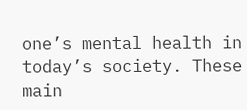one’s mental health in today’s society. These main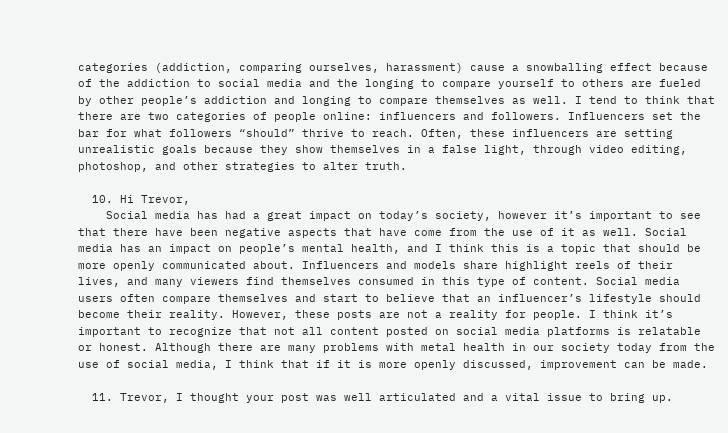categories (addiction, comparing ourselves, harassment) cause a snowballing effect because of the addiction to social media and the longing to compare yourself to others are fueled by other people’s addiction and longing to compare themselves as well. I tend to think that there are two categories of people online: influencers and followers. Influencers set the bar for what followers “should” thrive to reach. Often, these influencers are setting unrealistic goals because they show themselves in a false light, through video editing, photoshop, and other strategies to alter truth.

  10. Hi Trevor,
    Social media has had a great impact on today’s society, however it’s important to see that there have been negative aspects that have come from the use of it as well. Social media has an impact on people’s mental health, and I think this is a topic that should be more openly communicated about. Influencers and models share highlight reels of their lives, and many viewers find themselves consumed in this type of content. Social media users often compare themselves and start to believe that an influencer’s lifestyle should become their reality. However, these posts are not a reality for people. I think it’s important to recognize that not all content posted on social media platforms is relatable or honest. Although there are many problems with metal health in our society today from the use of social media, I think that if it is more openly discussed, improvement can be made.

  11. Trevor, I thought your post was well articulated and a vital issue to bring up.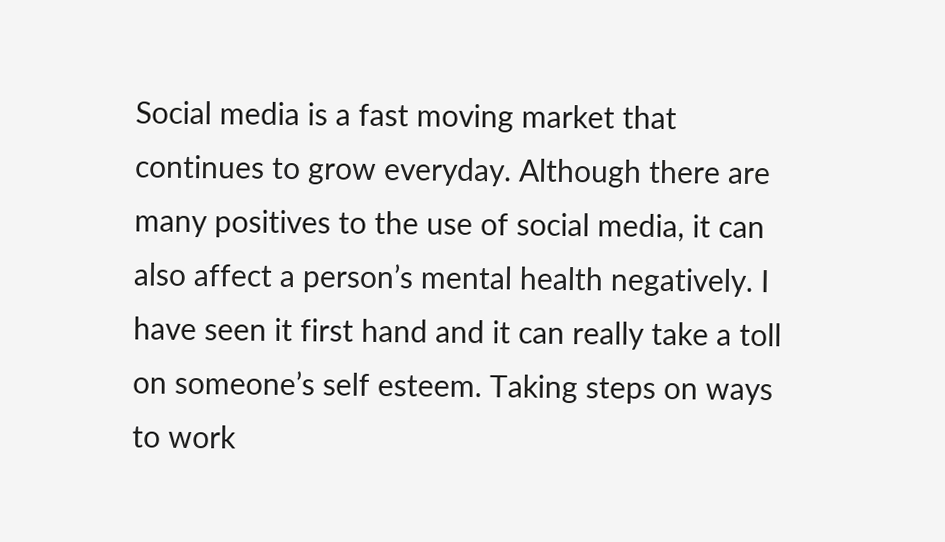Social media is a fast moving market that continues to grow everyday. Although there are many positives to the use of social media, it can also affect a person’s mental health negatively. I have seen it first hand and it can really take a toll on someone’s self esteem. Taking steps on ways to work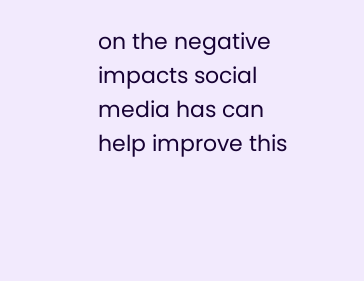on the negative impacts social media has can help improve this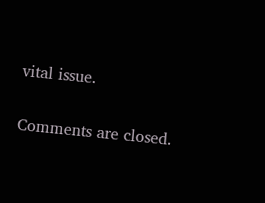vital issue.

Comments are closed.